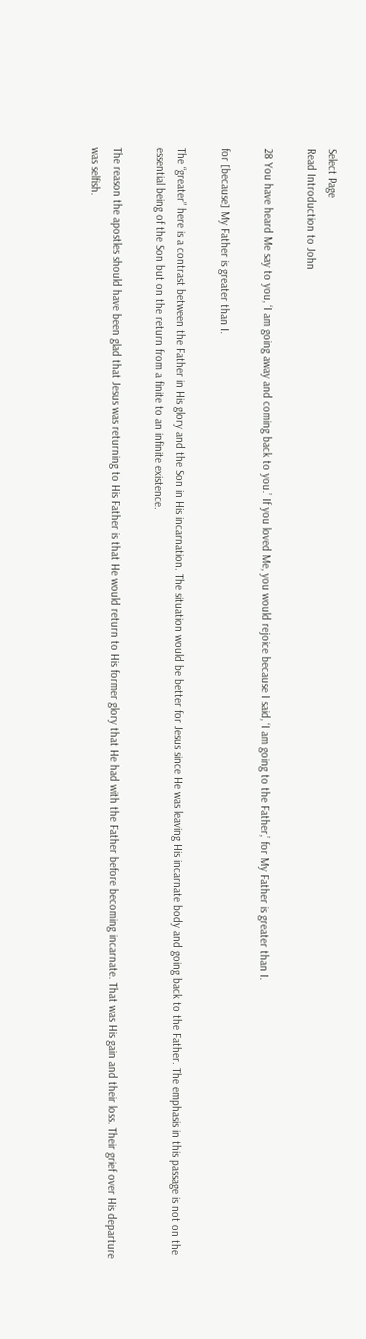Select Page
Read Introduction to John

28 You have heard Me say to you, ‘I am going away and coming back to you.’ If you loved Me, you would rejoice because I said, ‘I am going to the Father,’ for My Father is greater than I.

for [because] My Father is greater than I.

The “greater” here is a contrast between the Father in His glory and the Son in His incarnation. The situation would be better for Jesus since He was leaving His incarnate body and going back to the Father. The emphasis in this passage is not on the essential being of the Son but on the return from a finite to an infinite existence.

The reason the apostles should have been glad that Jesus was returning to His Father is that He would return to His former glory that He had with the Father before becoming incarnate. That was His gain and their loss. Their grief over His departure was selfish.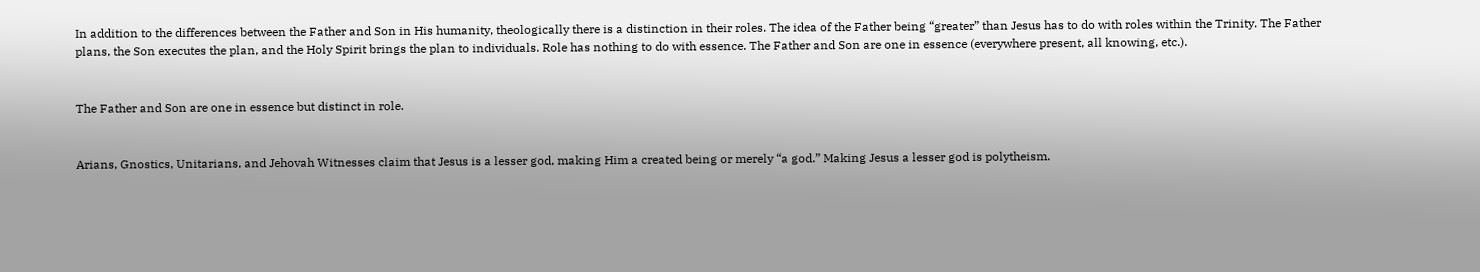In addition to the differences between the Father and Son in His humanity, theologically there is a distinction in their roles. The idea of the Father being “greater” than Jesus has to do with roles within the Trinity. The Father plans, the Son executes the plan, and the Holy Spirit brings the plan to individuals. Role has nothing to do with essence. The Father and Son are one in essence (everywhere present, all knowing, etc.).


The Father and Son are one in essence but distinct in role.


Arians, Gnostics, Unitarians, and Jehovah Witnesses claim that Jesus is a lesser god, making Him a created being or merely “a god.” Making Jesus a lesser god is polytheism.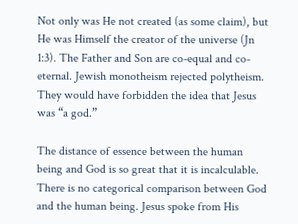Not only was He not created (as some claim), but He was Himself the creator of the universe (Jn 1:3). The Father and Son are co-equal and co-eternal. Jewish monotheism rejected polytheism. They would have forbidden the idea that Jesus was “a god.”

The distance of essence between the human being and God is so great that it is incalculable. There is no categorical comparison between God and the human being. Jesus spoke from His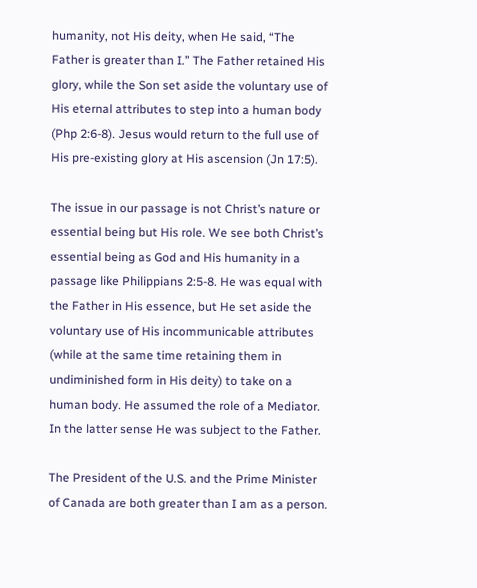humanity, not His deity, when He said, “The Father is greater than I.” The Father retained His glory, while the Son set aside the voluntary use of His eternal attributes to step into a human body (Php 2:6-8). Jesus would return to the full use of His pre-existing glory at His ascension (Jn 17:5).

The issue in our passage is not Christ’s nature or essential being but His role. We see both Christ’s essential being as God and His humanity in a passage like Philippians 2:5-8. He was equal with the Father in His essence, but He set aside the voluntary use of His incommunicable attributes (while at the same time retaining them in undiminished form in His deity) to take on a human body. He assumed the role of a Mediator. In the latter sense He was subject to the Father.

The President of the U.S. and the Prime Minister of Canada are both greater than I am as a person.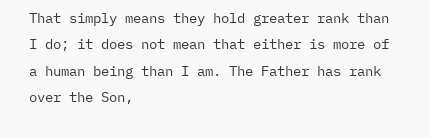That simply means they hold greater rank than I do; it does not mean that either is more of a human being than I am. The Father has rank over the Son,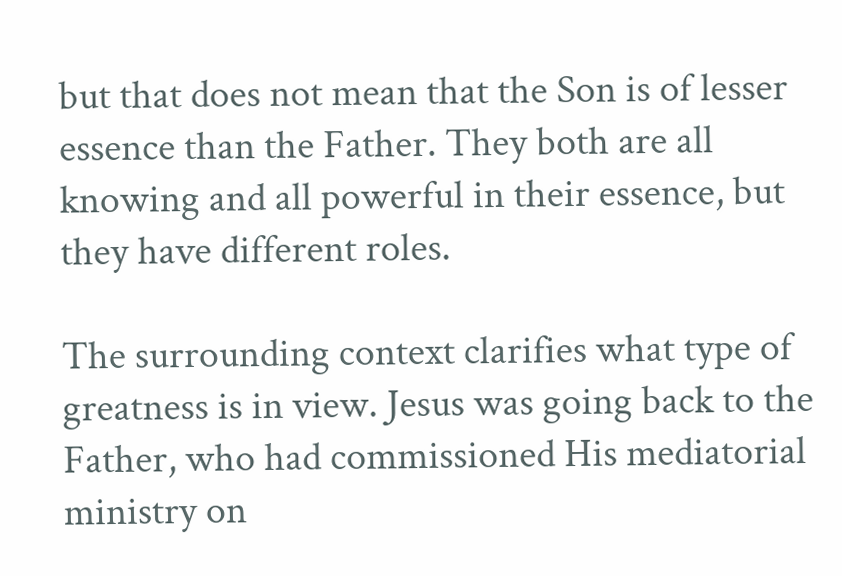but that does not mean that the Son is of lesser essence than the Father. They both are all knowing and all powerful in their essence, but they have different roles.

The surrounding context clarifies what type of greatness is in view. Jesus was going back to the Father, who had commissioned His mediatorial ministry on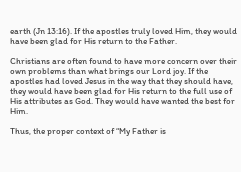earth (Jn 13:16). If the apostles truly loved Him, they would have been glad for His return to the Father.

Christians are often found to have more concern over their own problems than what brings our Lord joy. If the apostles had loved Jesus in the way that they should have, they would have been glad for His return to the full use of His attributes as God. They would have wanted the best for Him.

Thus, the proper context of “My Father is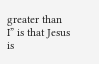greater than I” is that Jesus is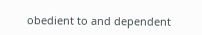obedient to and dependent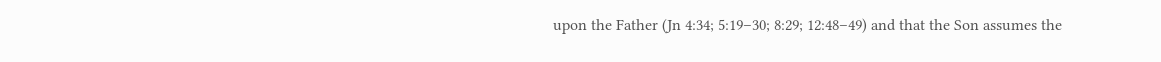upon the Father (Jn 4:34; 5:19–30; 8:29; 12:48–49) and that the Son assumes the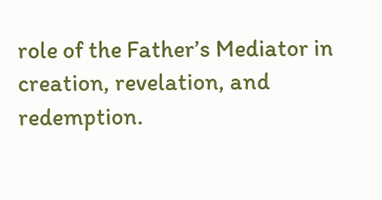role of the Father’s Mediator in creation, revelation, and redemption.